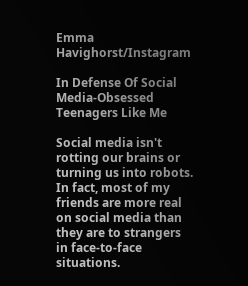Emma Havighorst/Instagram

In Defense Of Social Media-Obsessed Teenagers Like Me

Social media isn't rotting our brains or turning us into robots. In fact, most of my friends are more real on social media than they are to strangers in face-to-face situations.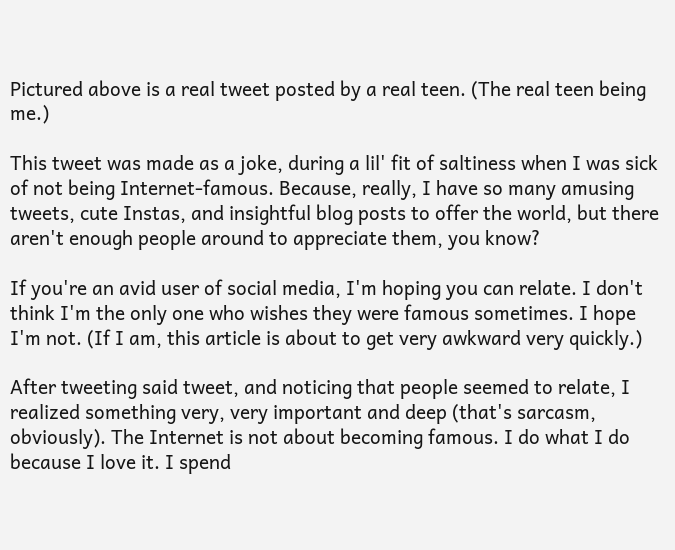Pictured above is a real tweet posted by a real teen. (The real teen being me.)

This tweet was made as a joke, during a lil' fit of saltiness when I was sick of not being Internet-famous. Because, really, I have so many amusing tweets, cute Instas, and insightful blog posts to offer the world, but there aren't enough people around to appreciate them, you know?

If you're an avid user of social media, I'm hoping you can relate. I don't think I'm the only one who wishes they were famous sometimes. I hope I'm not. (If I am, this article is about to get very awkward very quickly.)

After tweeting said tweet, and noticing that people seemed to relate, I realized something very, very important and deep (that's sarcasm, obviously). The Internet is not about becoming famous. I do what I do because I love it. I spend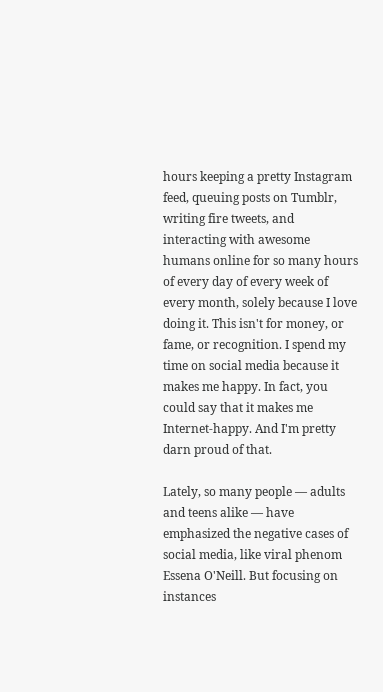hours keeping a pretty Instagram feed, queuing posts on Tumblr, writing fire tweets, and interacting with awesome humans online for so many hours of every day of every week of every month, solely because I love doing it. This isn't for money, or fame, or recognition. I spend my time on social media because it makes me happy. In fact, you could say that it makes me Internet-happy. And I'm pretty darn proud of that.

Lately, so many people — adults and teens alike — have emphasized the negative cases of social media, like viral phenom Essena O'Neill. But focusing on instances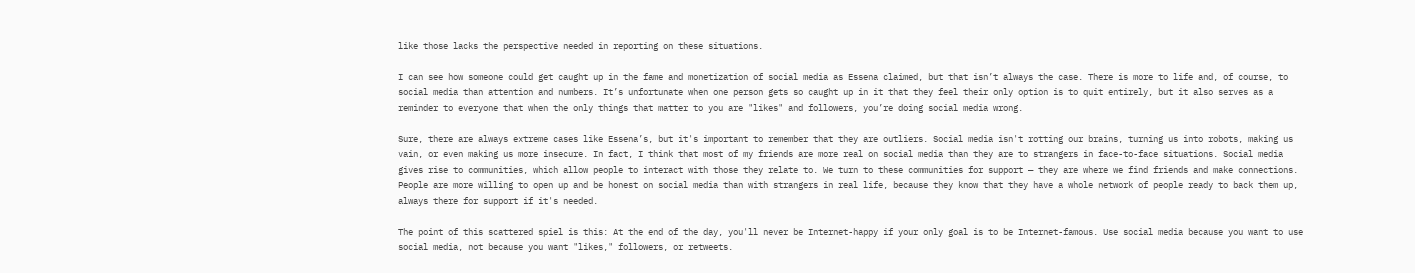like those lacks the perspective needed in reporting on these situations.

I can see how someone could get caught up in the fame and monetization of social media as Essena claimed, but that isn’t always the case. There is more to life and, of course, to social media than attention and numbers. It’s unfortunate when one person gets so caught up in it that they feel their only option is to quit entirely, but it also serves as a reminder to everyone that when the only things that matter to you are "likes" and followers, you’re doing social media wrong.

Sure, there are always extreme cases like Essena’s, but it's important to remember that they are outliers. Social media isn't rotting our brains, turning us into robots, making us vain, or even making us more insecure. In fact, I think that most of my friends are more real on social media than they are to strangers in face-to-face situations. Social media gives rise to communities, which allow people to interact with those they relate to. We turn to these communities for support — they are where we find friends and make connections. People are more willing to open up and be honest on social media than with strangers in real life, because they know that they have a whole network of people ready to back them up, always there for support if it's needed.

The point of this scattered spiel is this: At the end of the day, you'll never be Internet-happy if your only goal is to be Internet-famous. Use social media because you want to use social media, not because you want "likes," followers, or retweets.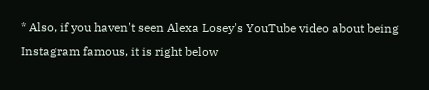* Also, if you haven't seen Alexa Losey's YouTube video about being Instagram famous, it is right below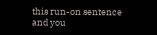this run-on sentence and you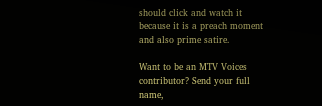should click and watch it because it is a preach moment and also prime satire.

Want to be an MTV Voices contributor? Send your full name,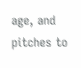age, and pitches to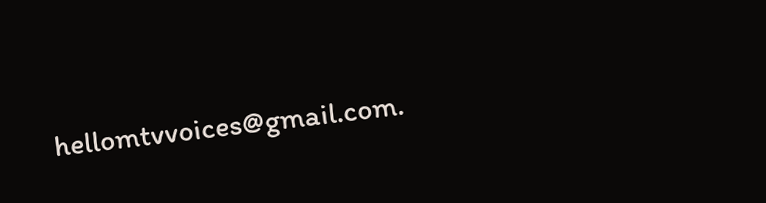hellomtvvoices@gmail.com.